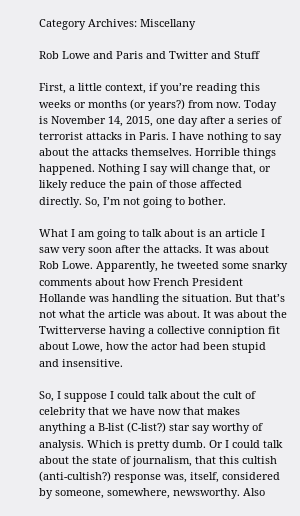Category Archives: Miscellany

Rob Lowe and Paris and Twitter and Stuff

First, a little context, if you’re reading this weeks or months (or years?) from now. Today is November 14, 2015, one day after a series of terrorist attacks in Paris. I have nothing to say about the attacks themselves. Horrible things happened. Nothing I say will change that, or likely reduce the pain of those affected directly. So, I’m not going to bother.

What I am going to talk about is an article I saw very soon after the attacks. It was about Rob Lowe. Apparently, he tweeted some snarky comments about how French President Hollande was handling the situation. But that’s not what the article was about. It was about the Twitterverse having a collective conniption fit about Lowe, how the actor had been stupid and insensitive.

So, I suppose I could talk about the cult of celebrity that we have now that makes anything a B-list (C-list?) star say worthy of analysis. Which is pretty dumb. Or I could talk about the state of journalism, that this cultish (anti-cultish?) response was, itself, considered by someone, somewhere, newsworthy. Also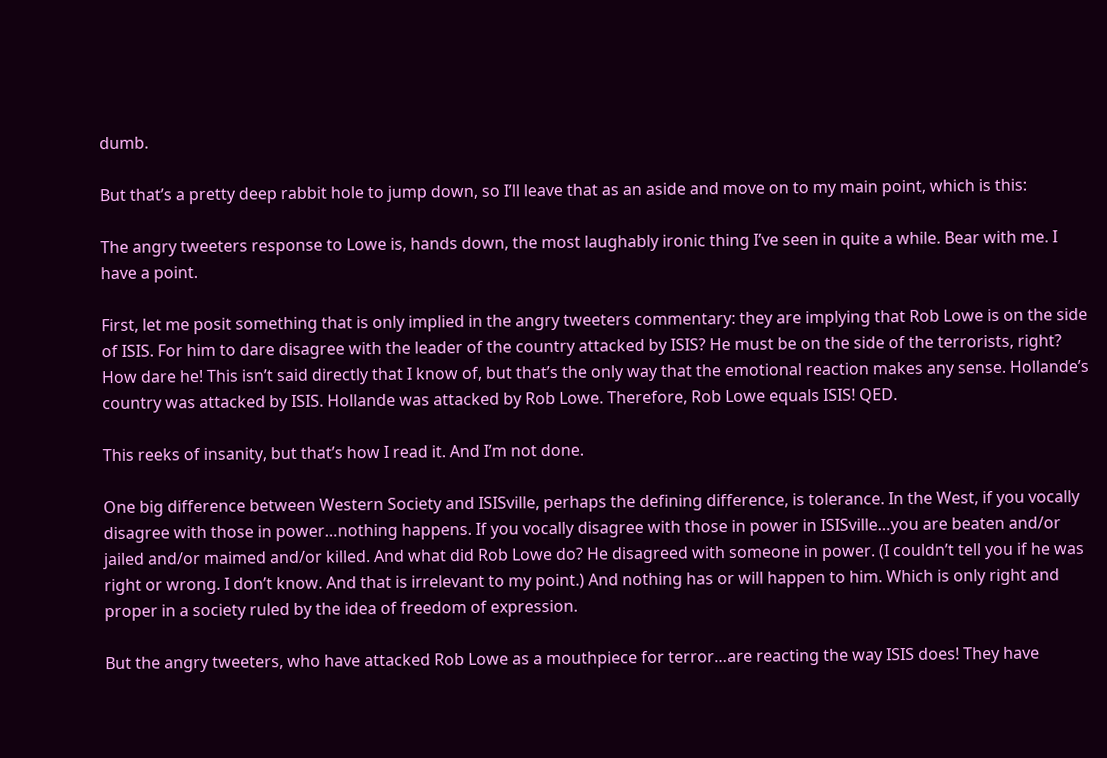dumb.

But that’s a pretty deep rabbit hole to jump down, so I’ll leave that as an aside and move on to my main point, which is this:

The angry tweeters response to Lowe is, hands down, the most laughably ironic thing I’ve seen in quite a while. Bear with me. I have a point.

First, let me posit something that is only implied in the angry tweeters commentary: they are implying that Rob Lowe is on the side of ISIS. For him to dare disagree with the leader of the country attacked by ISIS? He must be on the side of the terrorists, right? How dare he! This isn’t said directly that I know of, but that’s the only way that the emotional reaction makes any sense. Hollande’s country was attacked by ISIS. Hollande was attacked by Rob Lowe. Therefore, Rob Lowe equals ISIS! QED.

This reeks of insanity, but that’s how I read it. And I’m not done.

One big difference between Western Society and ISISville, perhaps the defining difference, is tolerance. In the West, if you vocally disagree with those in power…nothing happens. If you vocally disagree with those in power in ISISville…you are beaten and/or jailed and/or maimed and/or killed. And what did Rob Lowe do? He disagreed with someone in power. (I couldn’t tell you if he was right or wrong. I don’t know. And that is irrelevant to my point.) And nothing has or will happen to him. Which is only right and proper in a society ruled by the idea of freedom of expression.

But the angry tweeters, who have attacked Rob Lowe as a mouthpiece for terror…are reacting the way ISIS does! They have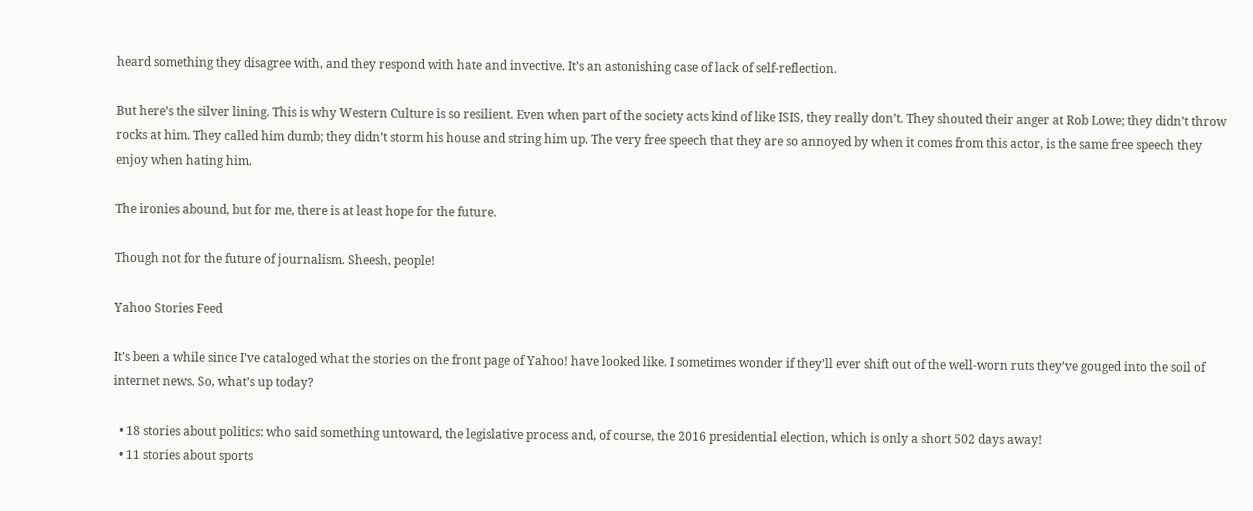heard something they disagree with, and they respond with hate and invective. It’s an astonishing case of lack of self-reflection.

But here’s the silver lining. This is why Western Culture is so resilient. Even when part of the society acts kind of like ISIS, they really don’t. They shouted their anger at Rob Lowe; they didn’t throw rocks at him. They called him dumb; they didn’t storm his house and string him up. The very free speech that they are so annoyed by when it comes from this actor, is the same free speech they enjoy when hating him.

The ironies abound, but for me, there is at least hope for the future.

Though not for the future of journalism. Sheesh, people!

Yahoo Stories Feed

It’s been a while since I’ve cataloged what the stories on the front page of Yahoo! have looked like. I sometimes wonder if they’ll ever shift out of the well-worn ruts they’ve gouged into the soil of internet news. So, what’s up today?

  • 18 stories about politics: who said something untoward, the legislative process and, of course, the 2016 presidential election, which is only a short 502 days away!
  • 11 stories about sports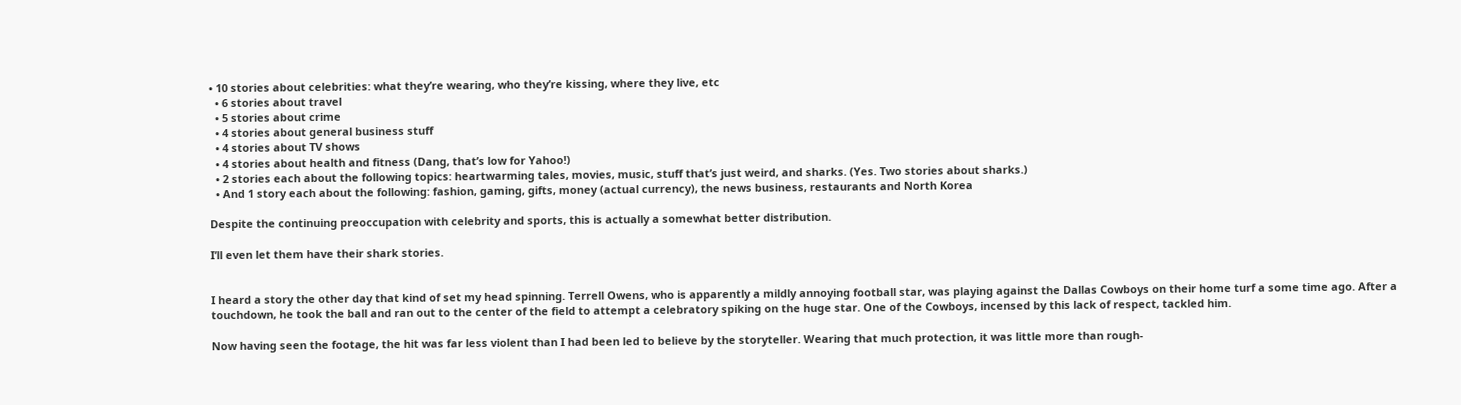• 10 stories about celebrities: what they’re wearing, who they’re kissing, where they live, etc
  • 6 stories about travel
  • 5 stories about crime
  • 4 stories about general business stuff
  • 4 stories about TV shows
  • 4 stories about health and fitness (Dang, that’s low for Yahoo!)
  • 2 stories each about the following topics: heartwarming tales, movies, music, stuff that’s just weird, and sharks. (Yes. Two stories about sharks.)
  • And 1 story each about the following: fashion, gaming, gifts, money (actual currency), the news business, restaurants and North Korea

Despite the continuing preoccupation with celebrity and sports, this is actually a somewhat better distribution.

I’ll even let them have their shark stories.


I heard a story the other day that kind of set my head spinning. Terrell Owens, who is apparently a mildly annoying football star, was playing against the Dallas Cowboys on their home turf a some time ago. After a touchdown, he took the ball and ran out to the center of the field to attempt a celebratory spiking on the huge star. One of the Cowboys, incensed by this lack of respect, tackled him.

Now having seen the footage, the hit was far less violent than I had been led to believe by the storyteller. Wearing that much protection, it was little more than rough-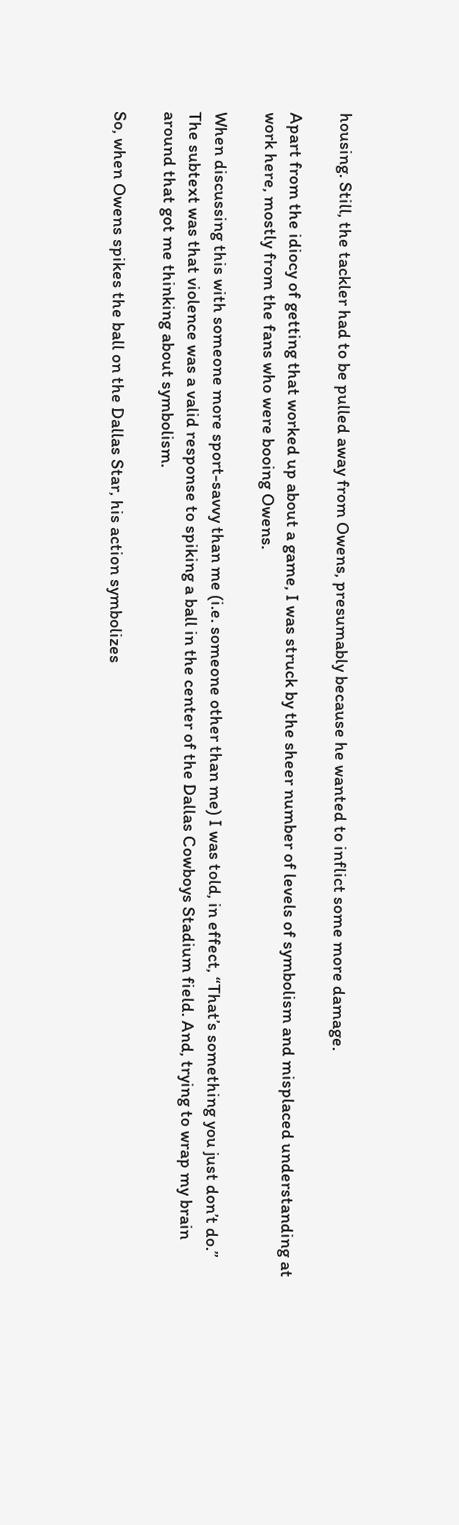housing. Still, the tackler had to be pulled away from Owens, presumably because he wanted to inflict some more damage.

Apart from the idiocy of getting that worked up about a game, I was struck by the sheer number of levels of symbolism and misplaced understanding at work here, mostly from the fans who were booing Owens.

When discussing this with someone more sport-savvy than me (i.e. someone other than me) I was told, in effect, “That’s something you just don’t do.” The subtext was that violence was a valid response to spiking a ball in the center of the Dallas Cowboys Stadium field. And, trying to wrap my brain around that got me thinking about symbolism.

So, when Owens spikes the ball on the Dallas Star, his action symbolizes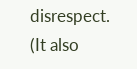disrespect. (It also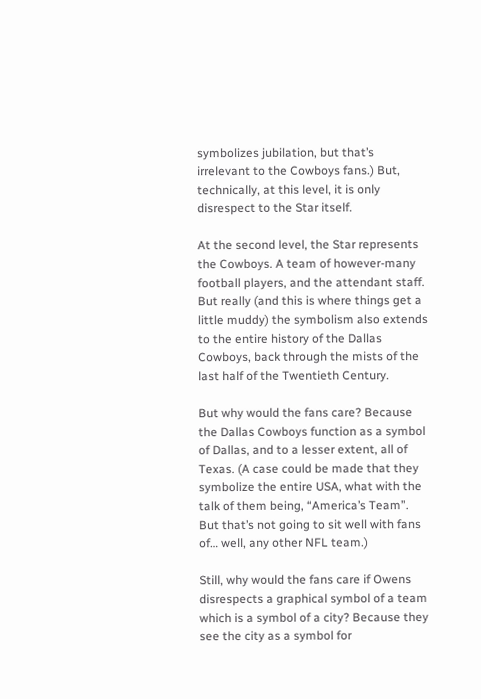symbolizes jubilation, but that’s irrelevant to the Cowboys fans.) But, technically, at this level, it is only disrespect to the Star itself.

At the second level, the Star represents the Cowboys. A team of however-many football players, and the attendant staff. But really (and this is where things get a little muddy) the symbolism also extends to the entire history of the Dallas Cowboys, back through the mists of the last half of the Twentieth Century.

But why would the fans care? Because the Dallas Cowboys function as a symbol of Dallas, and to a lesser extent, all of Texas. (A case could be made that they symbolize the entire USA, what with the talk of them being, “America’s Team”. But that’s not going to sit well with fans of… well, any other NFL team.)

Still, why would the fans care if Owens disrespects a graphical symbol of a team which is a symbol of a city? Because they see the city as a symbol for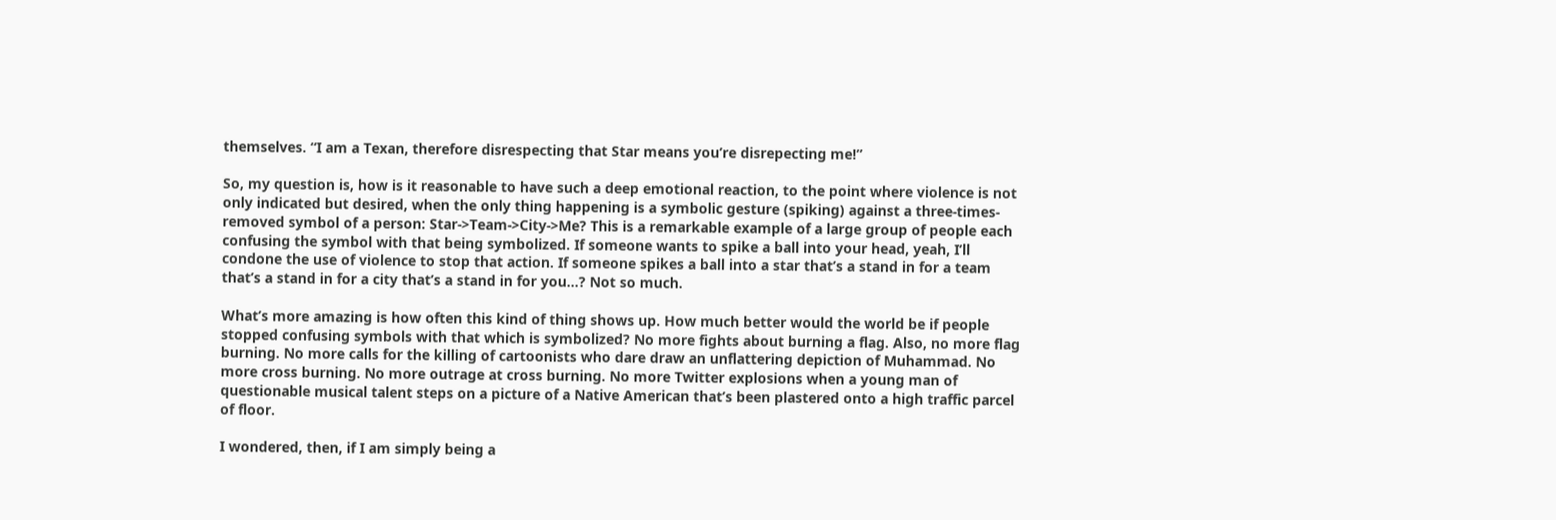themselves. “I am a Texan, therefore disrespecting that Star means you’re disrepecting me!”

So, my question is, how is it reasonable to have such a deep emotional reaction, to the point where violence is not only indicated but desired, when the only thing happening is a symbolic gesture (spiking) against a three-times-removed symbol of a person: Star->Team->City->Me? This is a remarkable example of a large group of people each confusing the symbol with that being symbolized. If someone wants to spike a ball into your head, yeah, I’ll condone the use of violence to stop that action. If someone spikes a ball into a star that’s a stand in for a team that’s a stand in for a city that’s a stand in for you…? Not so much.

What’s more amazing is how often this kind of thing shows up. How much better would the world be if people stopped confusing symbols with that which is symbolized? No more fights about burning a flag. Also, no more flag burning. No more calls for the killing of cartoonists who dare draw an unflattering depiction of Muhammad. No more cross burning. No more outrage at cross burning. No more Twitter explosions when a young man of questionable musical talent steps on a picture of a Native American that’s been plastered onto a high traffic parcel of floor.

I wondered, then, if I am simply being a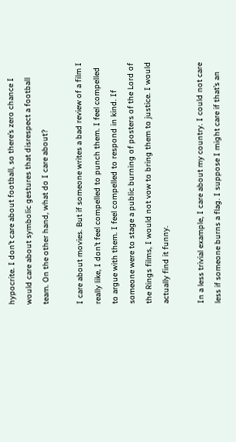hypocrite. I don’t care about football, so there’s zero chance I would care about symbolic gestures that disrespect a football team. On the other hand, what do I care about?

I care about movies. But if someone writes a bad review of a film I really like, I don’t feel compelled to punch them. I feel compelled to argue with them. I feel compelled to respond in kind. If someone were to stage a public burning of posters of the Lord of the Rings films, I would not vow to bring them to justice. I would actually find it funny.

In a less trivial example, I care about my country. I could not care less if someone burns a flag. I suppose I might care if that’s an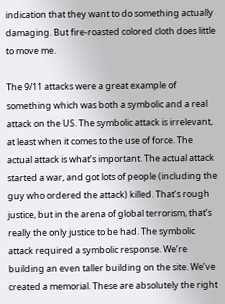indication that they want to do something actually damaging. But fire-roasted colored cloth does little to move me.

The 9/11 attacks were a great example of something which was both a symbolic and a real attack on the US. The symbolic attack is irrelevant, at least when it comes to the use of force. The actual attack is what’s important. The actual attack started a war, and got lots of people (including the guy who ordered the attack) killed. That’s rough justice, but in the arena of global terrorism, that’s really the only justice to be had. The symbolic attack required a symbolic response. We’re building an even taller building on the site. We’ve created a memorial. These are absolutely the right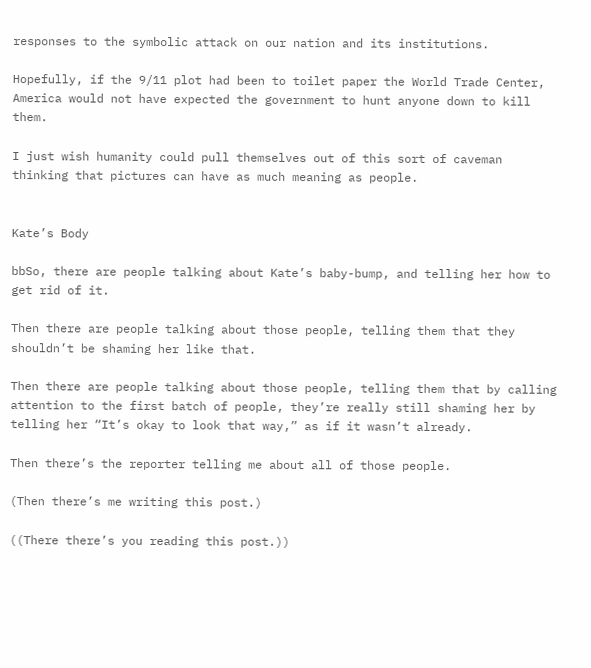responses to the symbolic attack on our nation and its institutions.

Hopefully, if the 9/11 plot had been to toilet paper the World Trade Center, America would not have expected the government to hunt anyone down to kill them.

I just wish humanity could pull themselves out of this sort of caveman thinking that pictures can have as much meaning as people.


Kate’s Body

bbSo, there are people talking about Kate’s baby-bump, and telling her how to get rid of it.

Then there are people talking about those people, telling them that they shouldn’t be shaming her like that.

Then there are people talking about those people, telling them that by calling attention to the first batch of people, they’re really still shaming her by telling her “It’s okay to look that way,” as if it wasn’t already.

Then there’s the reporter telling me about all of those people.

(Then there’s me writing this post.)

((There there’s you reading this post.))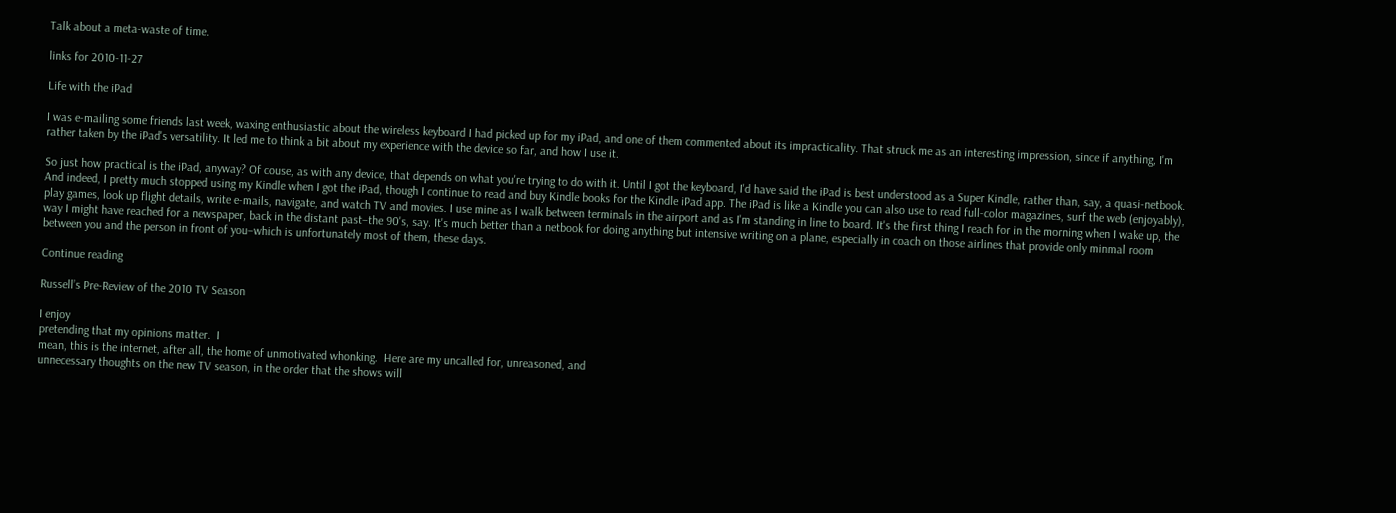Talk about a meta-waste of time.

links for 2010-11-27

Life with the iPad

I was e-mailing some friends last week, waxing enthusiastic about the wireless keyboard I had picked up for my iPad, and one of them commented about its impracticality. That struck me as an interesting impression, since if anything, I'm rather taken by the iPad's versatility. It led me to think a bit about my experience with the device so far, and how I use it.

So just how practical is the iPad, anyway? Of couse, as with any device, that depends on what you're trying to do with it. Until I got the keyboard, I'd have said the iPad is best understood as a Super Kindle, rather than, say, a quasi-netbook. And indeed, I pretty much stopped using my Kindle when I got the iPad, though I continue to read and buy Kindle books for the Kindle iPad app. The iPad is like a Kindle you can also use to read full-color magazines, surf the web (enjoyably), play games, look up flight details, write e-mails, navigate, and watch TV and movies. I use mine as I walk between terminals in the airport and as I'm standing in line to board. It's the first thing I reach for in the morning when I wake up, the way I might have reached for a newspaper, back in the distant past–the 90's, say. It's much better than a netbook for doing anything but intensive writing on a plane, especially in coach on those airlines that provide only minmal room between you and the person in front of you–which is unfortunately most of them, these days.

Continue reading

Russell’s Pre-Review of the 2010 TV Season

I enjoy
pretending that my opinions matter.  I
mean, this is the internet, after all, the home of unmotivated whonking.  Here are my uncalled for, unreasoned, and
unnecessary thoughts on the new TV season, in the order that the shows will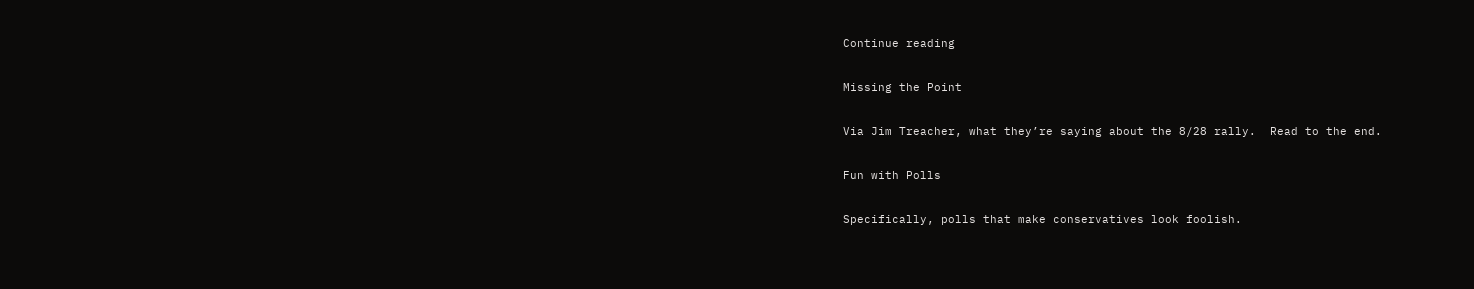Continue reading

Missing the Point

Via Jim Treacher, what they’re saying about the 8/28 rally.  Read to the end.

Fun with Polls

Specifically, polls that make conservatives look foolish.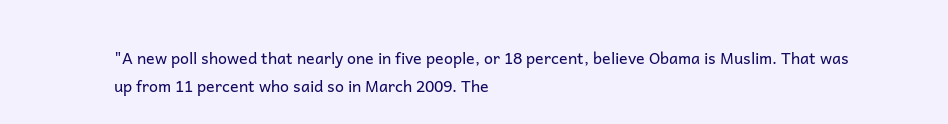"A new poll showed that nearly one in five people, or 18 percent, believe Obama is Muslim. That was up from 11 percent who said so in March 2009. The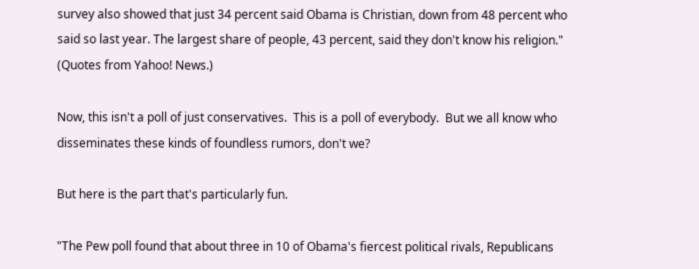survey also showed that just 34 percent said Obama is Christian, down from 48 percent who said so last year. The largest share of people, 43 percent, said they don't know his religion."  (Quotes from Yahoo! News.)

Now, this isn't a poll of just conservatives.  This is a poll of everybody.  But we all know who disseminates these kinds of foundless rumors, don't we?

But here is the part that's particularly fun.

"The Pew poll found that about three in 10 of Obama's fiercest political rivals, Republicans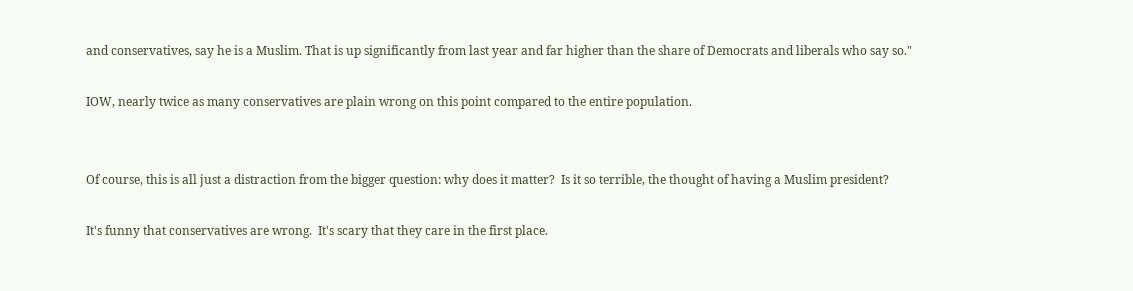and conservatives, say he is a Muslim. That is up significantly from last year and far higher than the share of Democrats and liberals who say so."

IOW, nearly twice as many conservatives are plain wrong on this point compared to the entire population.


Of course, this is all just a distraction from the bigger question: why does it matter?  Is it so terrible, the thought of having a Muslim president?

It's funny that conservatives are wrong.  It's scary that they care in the first place.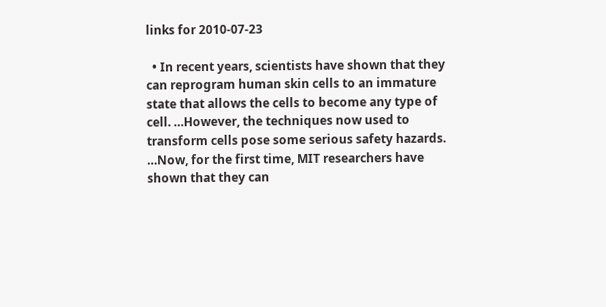links for 2010-07-23

  • In recent years, scientists have shown that they can reprogram human skin cells to an immature state that allows the cells to become any type of cell. …However, the techniques now used to transform cells pose some serious safety hazards. …Now, for the first time, MIT researchers have shown that they can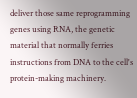deliver those same reprogramming genes using RNA, the genetic material that normally ferries instructions from DNA to the cell's protein-making machinery.